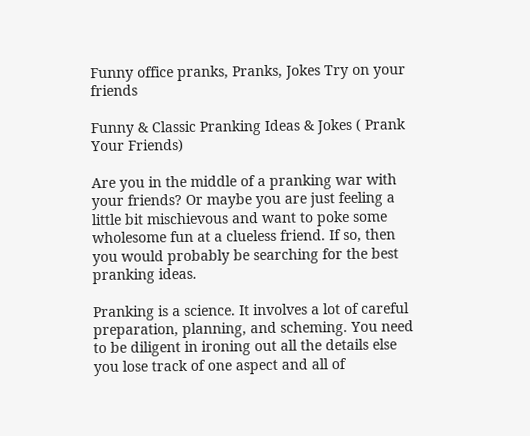Funny office pranks, Pranks, Jokes Try on your friends

Funny & Classic Pranking Ideas & Jokes ( Prank Your Friends)

Are you in the middle of a pranking war with your friends? Or maybe you are just feeling a little bit mischievous and want to poke some wholesome fun at a clueless friend. If so, then you would probably be searching for the best pranking ideas.

Pranking is a science. It involves a lot of careful preparation, planning, and scheming. You need to be diligent in ironing out all the details else you lose track of one aspect and all of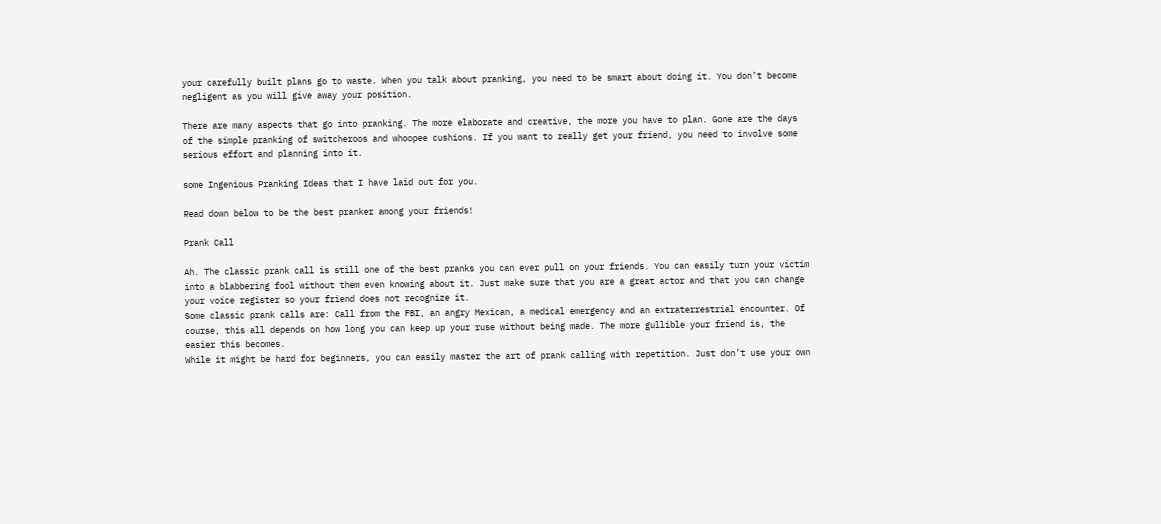your carefully built plans go to waste. When you talk about pranking, you need to be smart about doing it. You don’t become negligent as you will give away your position.

There are many aspects that go into pranking. The more elaborate and creative, the more you have to plan. Gone are the days of the simple pranking of switcheroos and whoopee cushions. If you want to really get your friend, you need to involve some serious effort and planning into it.

some Ingenious Pranking Ideas that I have laid out for you.

Read down below to be the best pranker among your friends!

Prank Call

Ah. The classic prank call is still one of the best pranks you can ever pull on your friends. You can easily turn your victim into a blabbering fool without them even knowing about it. Just make sure that you are a great actor and that you can change your voice register so your friend does not recognize it.
Some classic prank calls are: Call from the FBI, an angry Mexican, a medical emergency and an extraterrestrial encounter. Of course, this all depends on how long you can keep up your ruse without being made. The more gullible your friend is, the easier this becomes.
While it might be hard for beginners, you can easily master the art of prank calling with repetition. Just don’t use your own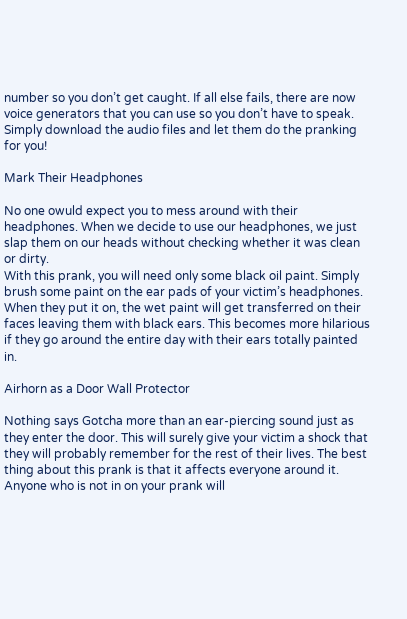number so you don’t get caught. If all else fails, there are now voice generators that you can use so you don’t have to speak. Simply download the audio files and let them do the pranking for you!

Mark Their Headphones

No one owuld expect you to mess around with their headphones. When we decide to use our headphones, we just slap them on our heads without checking whether it was clean or dirty.
With this prank, you will need only some black oil paint. Simply brush some paint on the ear pads of your victim’s headphones. When they put it on, the wet paint will get transferred on their faces leaving them with black ears. This becomes more hilarious if they go around the entire day with their ears totally painted in.

Airhorn as a Door Wall Protector

Nothing says Gotcha more than an ear-piercing sound just as they enter the door. This will surely give your victim a shock that they will probably remember for the rest of their lives. The best thing about this prank is that it affects everyone around it. Anyone who is not in on your prank will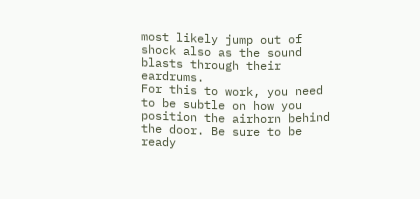most likely jump out of shock also as the sound blasts through their eardrums.
For this to work, you need to be subtle on how you position the airhorn behind the door. Be sure to be ready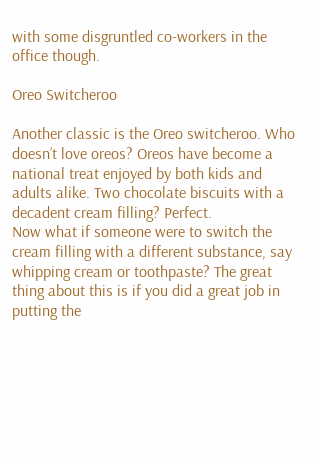with some disgruntled co-workers in the office though.

Oreo Switcheroo

Another classic is the Oreo switcheroo. Who doesn’t love oreos? Oreos have become a national treat enjoyed by both kids and adults alike. Two chocolate biscuits with a decadent cream filling? Perfect.
Now what if someone were to switch the cream filling with a different substance, say whipping cream or toothpaste? The great thing about this is if you did a great job in putting the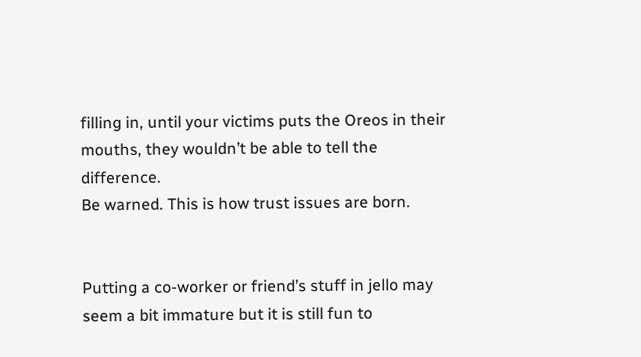filling in, until your victims puts the Oreos in their mouths, they wouldn’t be able to tell the difference.
Be warned. This is how trust issues are born.


Putting a co-worker or friend’s stuff in jello may seem a bit immature but it is still fun to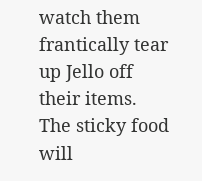watch them frantically tear up Jello off their items. The sticky food will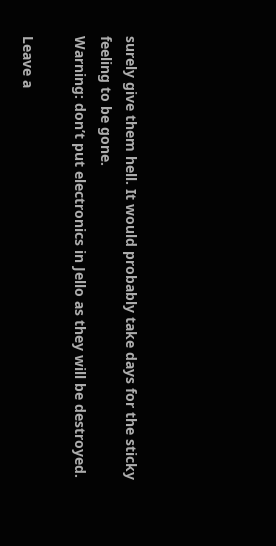surely give them hell. It would probably take days for the sticky feeling to be gone.
Warning: don’t put electronics in Jello as they will be destroyed.

Leave a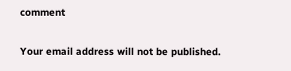comment

Your email address will not be published.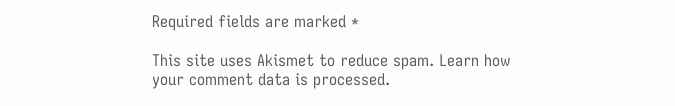Required fields are marked *

This site uses Akismet to reduce spam. Learn how your comment data is processed.